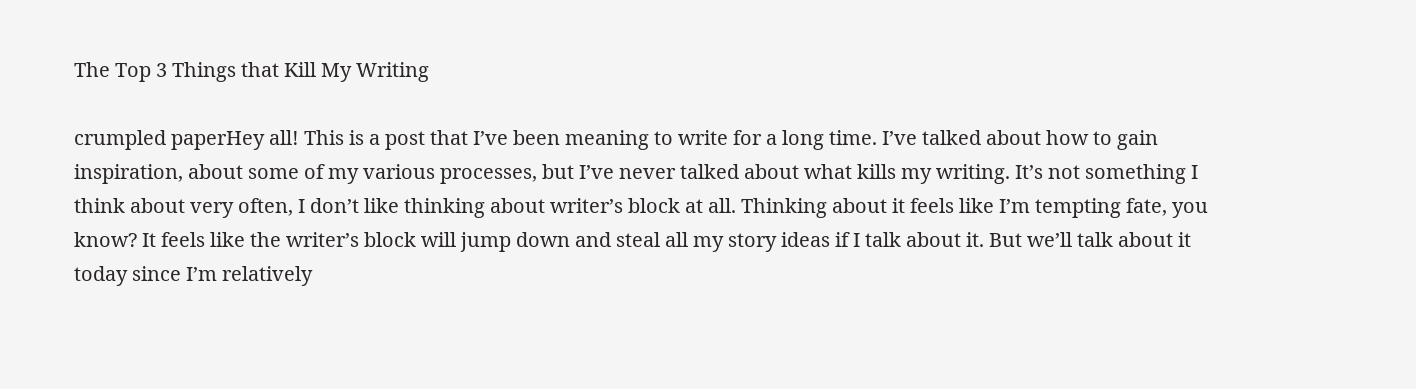The Top 3 Things that Kill My Writing

crumpled paperHey all! This is a post that I’ve been meaning to write for a long time. I’ve talked about how to gain inspiration, about some of my various processes, but I’ve never talked about what kills my writing. It’s not something I think about very often, I don’t like thinking about writer’s block at all. Thinking about it feels like I’m tempting fate, you know? It feels like the writer’s block will jump down and steal all my story ideas if I talk about it. But we’ll talk about it today since I’m relatively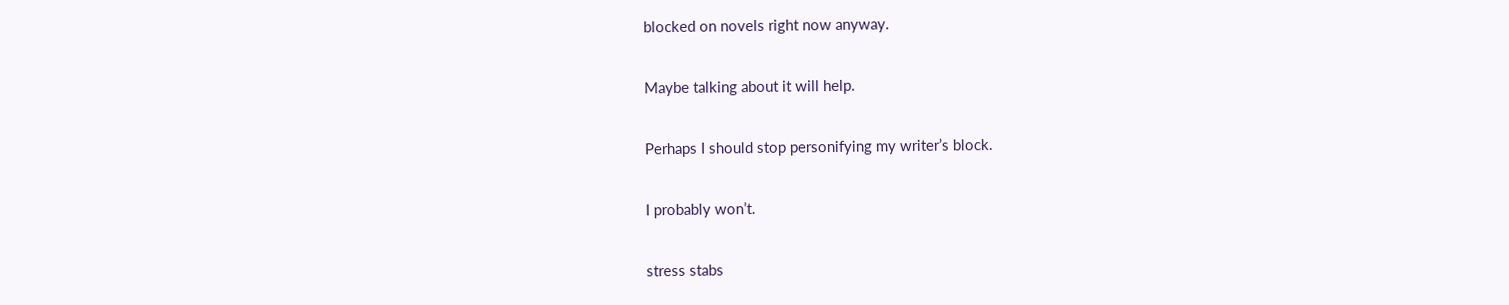blocked on novels right now anyway.

Maybe talking about it will help.

Perhaps I should stop personifying my writer’s block.

I probably won’t.

stress stabs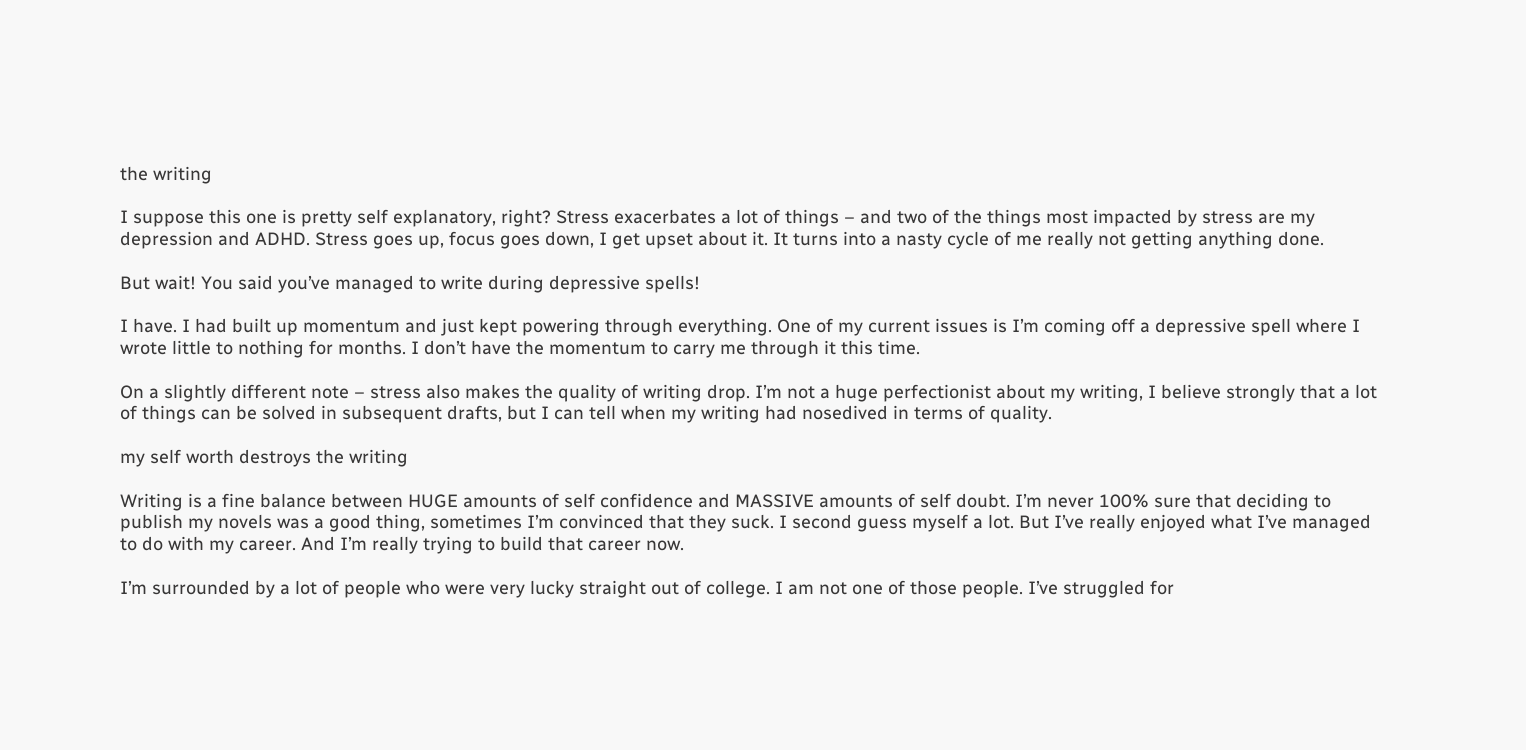the writing

I suppose this one is pretty self explanatory, right? Stress exacerbates a lot of things – and two of the things most impacted by stress are my depression and ADHD. Stress goes up, focus goes down, I get upset about it. It turns into a nasty cycle of me really not getting anything done.

But wait! You said you’ve managed to write during depressive spells!

I have. I had built up momentum and just kept powering through everything. One of my current issues is I’m coming off a depressive spell where I wrote little to nothing for months. I don’t have the momentum to carry me through it this time.

On a slightly different note – stress also makes the quality of writing drop. I’m not a huge perfectionist about my writing, I believe strongly that a lot of things can be solved in subsequent drafts, but I can tell when my writing had nosedived in terms of quality.

my self worth destroys the writing

Writing is a fine balance between HUGE amounts of self confidence and MASSIVE amounts of self doubt. I’m never 100% sure that deciding to publish my novels was a good thing, sometimes I’m convinced that they suck. I second guess myself a lot. But I’ve really enjoyed what I’ve managed to do with my career. And I’m really trying to build that career now.

I’m surrounded by a lot of people who were very lucky straight out of college. I am not one of those people. I’ve struggled for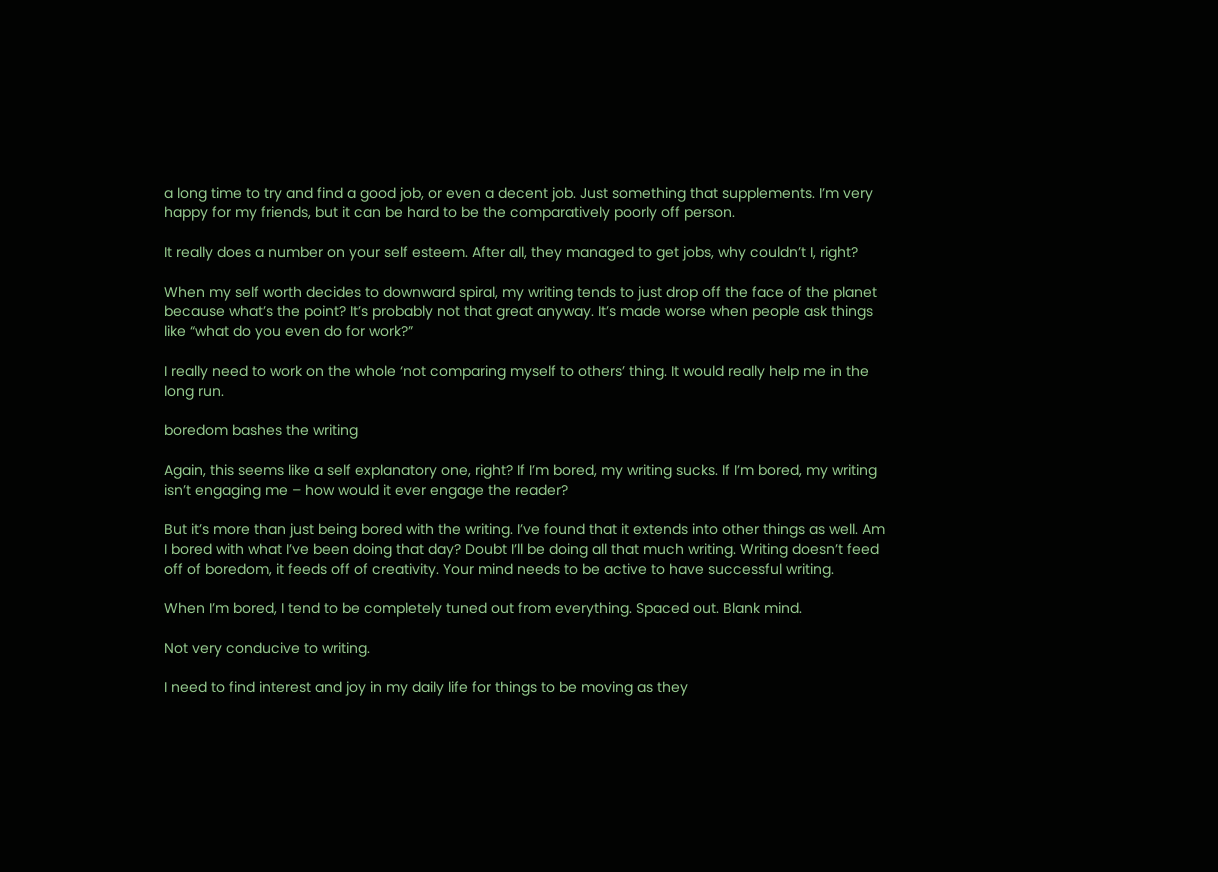a long time to try and find a good job, or even a decent job. Just something that supplements. I’m very happy for my friends, but it can be hard to be the comparatively poorly off person.

It really does a number on your self esteem. After all, they managed to get jobs, why couldn’t I, right?

When my self worth decides to downward spiral, my writing tends to just drop off the face of the planet because what’s the point? It’s probably not that great anyway. It’s made worse when people ask things like “what do you even do for work?”

I really need to work on the whole ‘not comparing myself to others’ thing. It would really help me in the long run.

boredom bashes the writing

Again, this seems like a self explanatory one, right? If I’m bored, my writing sucks. If I’m bored, my writing isn’t engaging me – how would it ever engage the reader?

But it’s more than just being bored with the writing. I’ve found that it extends into other things as well. Am I bored with what I’ve been doing that day? Doubt I’ll be doing all that much writing. Writing doesn’t feed off of boredom, it feeds off of creativity. Your mind needs to be active to have successful writing.

When I’m bored, I tend to be completely tuned out from everything. Spaced out. Blank mind.

Not very conducive to writing.

I need to find interest and joy in my daily life for things to be moving as they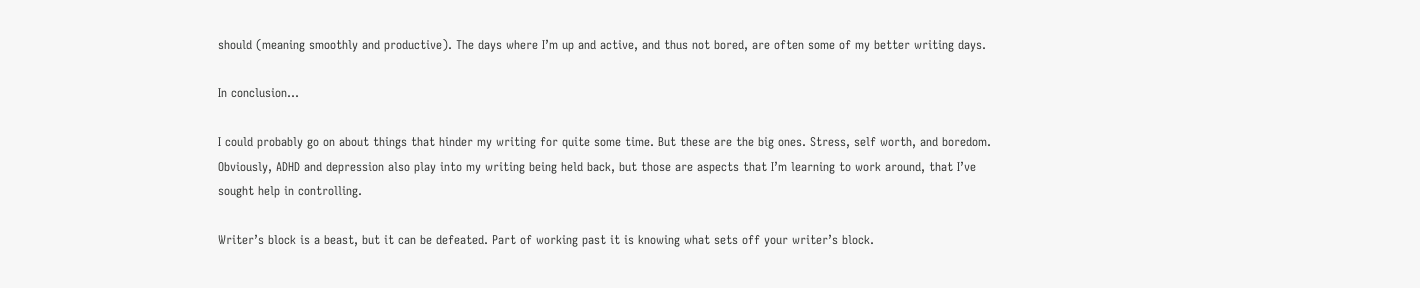should (meaning smoothly and productive). The days where I’m up and active, and thus not bored, are often some of my better writing days.

In conclusion…

I could probably go on about things that hinder my writing for quite some time. But these are the big ones. Stress, self worth, and boredom. Obviously, ADHD and depression also play into my writing being held back, but those are aspects that I’m learning to work around, that I’ve sought help in controlling.

Writer’s block is a beast, but it can be defeated. Part of working past it is knowing what sets off your writer’s block.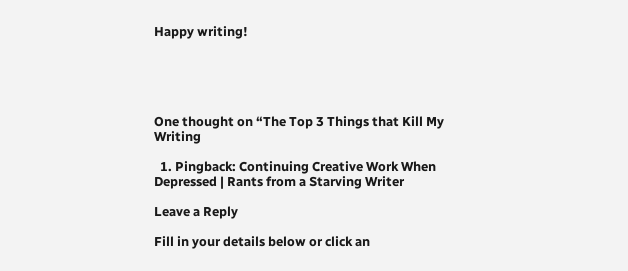Happy writing!





One thought on “The Top 3 Things that Kill My Writing

  1. Pingback: Continuing Creative Work When Depressed | Rants from a Starving Writer

Leave a Reply

Fill in your details below or click an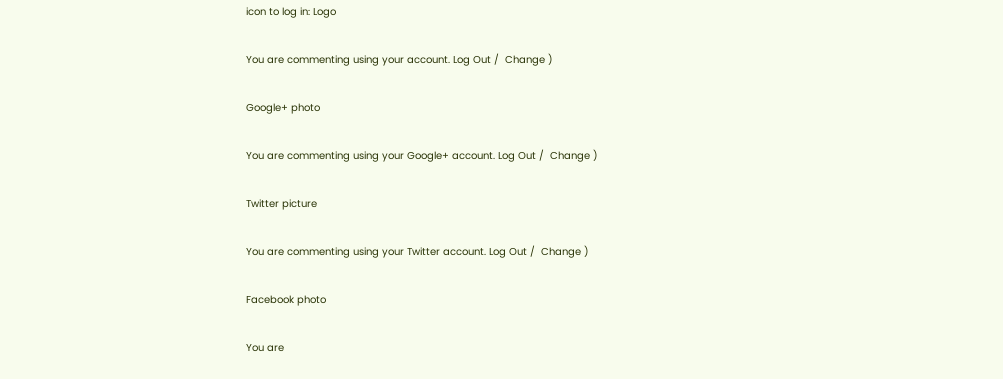icon to log in: Logo

You are commenting using your account. Log Out /  Change )

Google+ photo

You are commenting using your Google+ account. Log Out /  Change )

Twitter picture

You are commenting using your Twitter account. Log Out /  Change )

Facebook photo

You are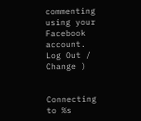commenting using your Facebook account. Log Out /  Change )


Connecting to %s